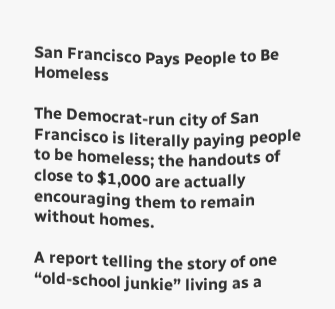San Francisco Pays People to Be Homeless

The Democrat-run city of San Francisco is literally paying people to be homeless; the handouts of close to $1,000 are actually encouraging them to remain without homes.

A report telling the story of one “old-school junkie” living as a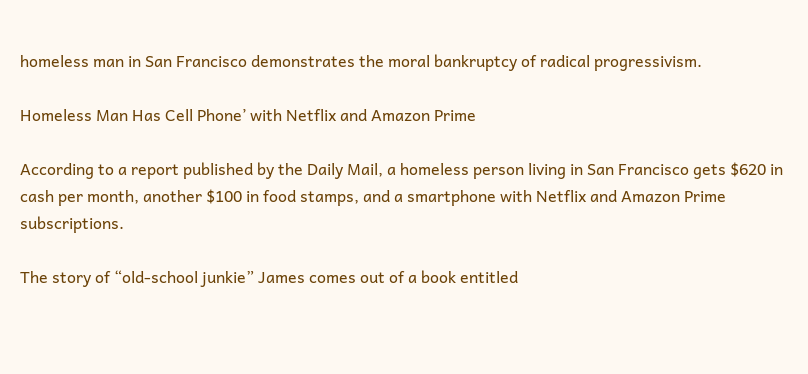homeless man in San Francisco demonstrates the moral bankruptcy of radical progressivism.

Homeless Man Has Cell Phone’ with Netflix and Amazon Prime

According to a report published by the Daily Mail, a homeless person living in San Francisco gets $620 in cash per month, another $100 in food stamps, and a smartphone with Netflix and Amazon Prime subscriptions.

The story of “old-school junkie” James comes out of a book entitled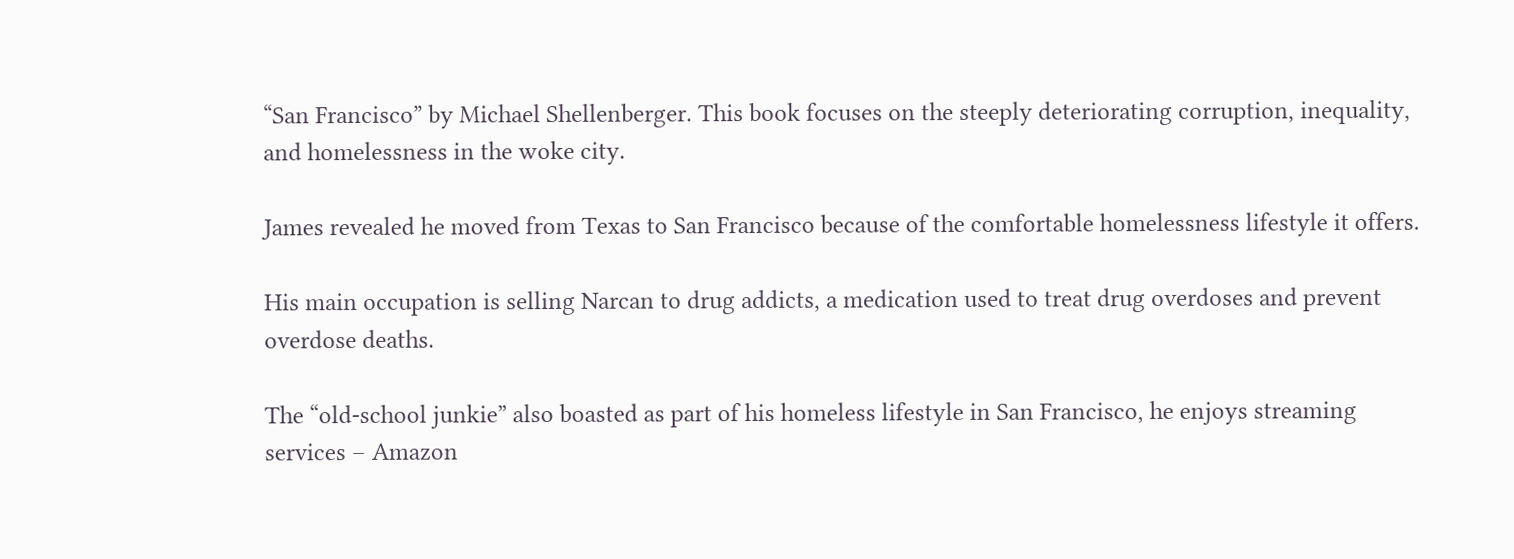“San Francisco” by Michael Shellenberger. This book focuses on the steeply deteriorating corruption, inequality, and homelessness in the woke city.

James revealed he moved from Texas to San Francisco because of the comfortable homelessness lifestyle it offers.

His main occupation is selling Narcan to drug addicts, a medication used to treat drug overdoses and prevent overdose deaths.

The “old-school junkie” also boasted as part of his homeless lifestyle in San Francisco, he enjoys streaming services – Amazon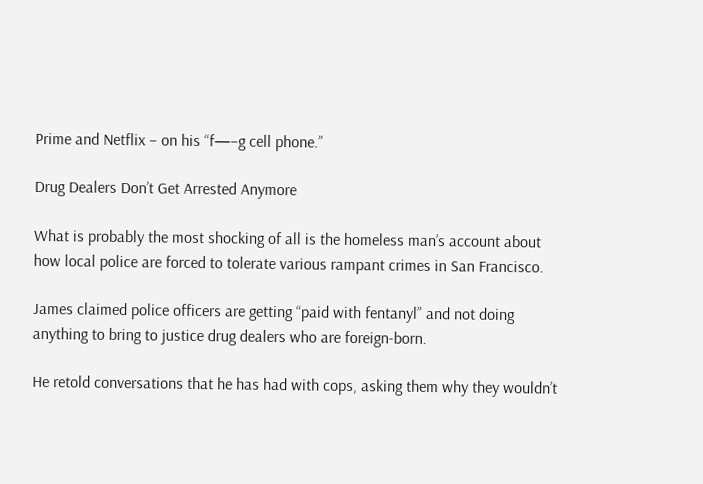Prime and Netflix – on his “f—–g cell phone.”

Drug Dealers Don’t Get Arrested Anymore

What is probably the most shocking of all is the homeless man’s account about how local police are forced to tolerate various rampant crimes in San Francisco.

James claimed police officers are getting “paid with fentanyl” and not doing anything to bring to justice drug dealers who are foreign-born.

He retold conversations that he has had with cops, asking them why they wouldn’t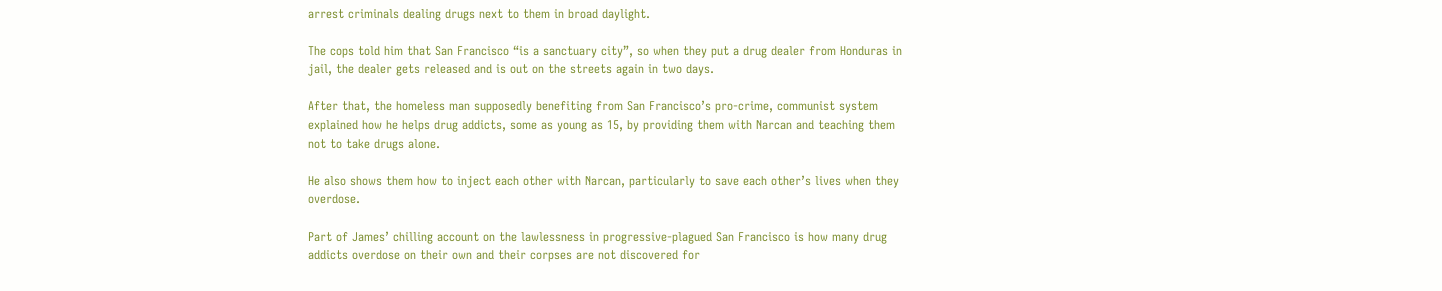arrest criminals dealing drugs next to them in broad daylight.

The cops told him that San Francisco “is a sanctuary city”, so when they put a drug dealer from Honduras in jail, the dealer gets released and is out on the streets again in two days.

After that, the homeless man supposedly benefiting from San Francisco’s pro-crime, communist system explained how he helps drug addicts, some as young as 15, by providing them with Narcan and teaching them not to take drugs alone.

He also shows them how to inject each other with Narcan, particularly to save each other’s lives when they overdose.

Part of James’ chilling account on the lawlessness in progressive-plagued San Francisco is how many drug addicts overdose on their own and their corpses are not discovered for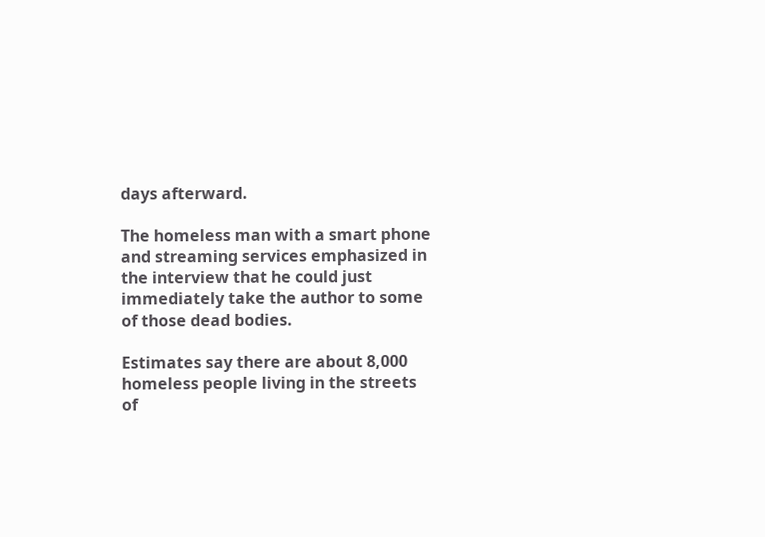days afterward.

The homeless man with a smart phone and streaming services emphasized in the interview that he could just immediately take the author to some of those dead bodies.

Estimates say there are about 8,000 homeless people living in the streets of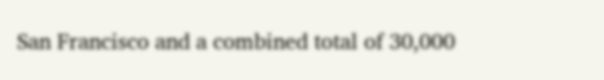San Francisco and a combined total of 30,000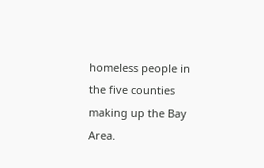homeless people in the five counties making up the Bay Area.